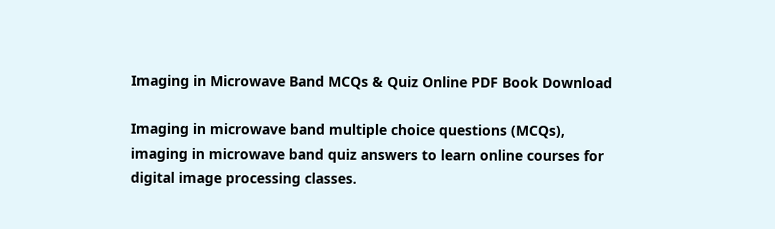Imaging in Microwave Band MCQs & Quiz Online PDF Book Download

Imaging in microwave band multiple choice questions (MCQs), imaging in microwave band quiz answers to learn online courses for digital image processing classes.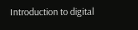Introduction to digital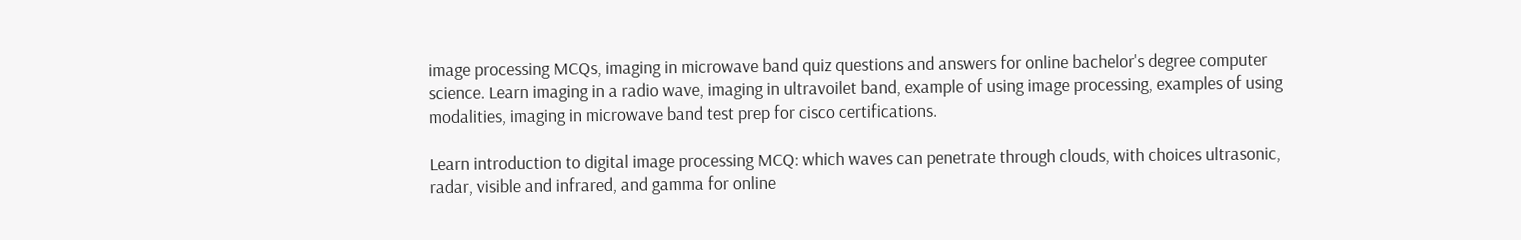image processing MCQs, imaging in microwave band quiz questions and answers for online bachelor's degree computer science. Learn imaging in a radio wave, imaging in ultravoilet band, example of using image processing, examples of using modalities, imaging in microwave band test prep for cisco certifications.

Learn introduction to digital image processing MCQ: which waves can penetrate through clouds, with choices ultrasonic, radar, visible and infrared, and gamma for online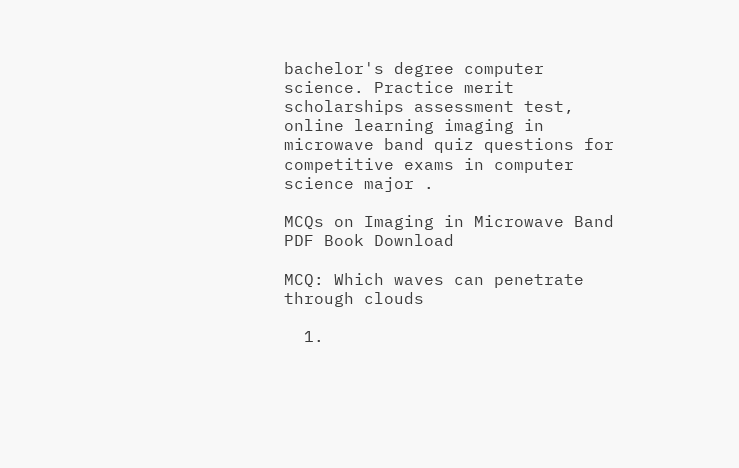bachelor's degree computer science. Practice merit scholarships assessment test, online learning imaging in microwave band quiz questions for competitive exams in computer science major .

MCQs on Imaging in Microwave Band PDF Book Download

MCQ: Which waves can penetrate through clouds

  1.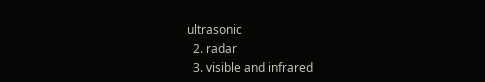ultrasonic
  2. radar
  3. visible and infrared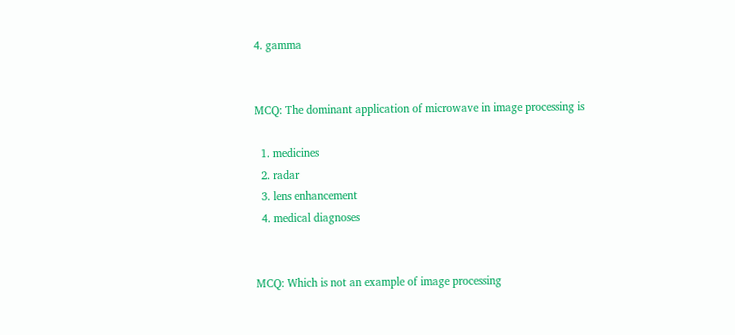4. gamma


MCQ: The dominant application of microwave in image processing is

  1. medicines
  2. radar
  3. lens enhancement
  4. medical diagnoses


MCQ: Which is not an example of image processing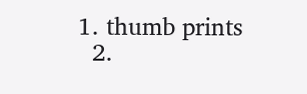1. thumb prints
  2.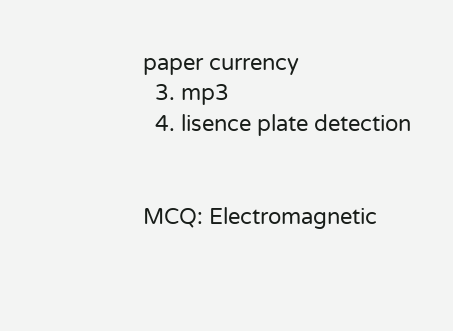paper currency
  3. mp3
  4. lisence plate detection


MCQ: Electromagnetic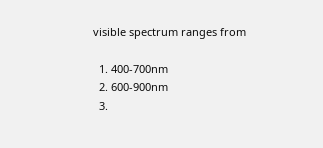visible spectrum ranges from

  1. 400-700nm
  2. 600-900nm
  3.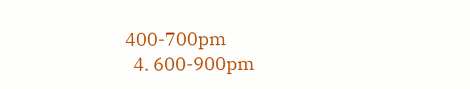400-700pm
  4. 600-900pm